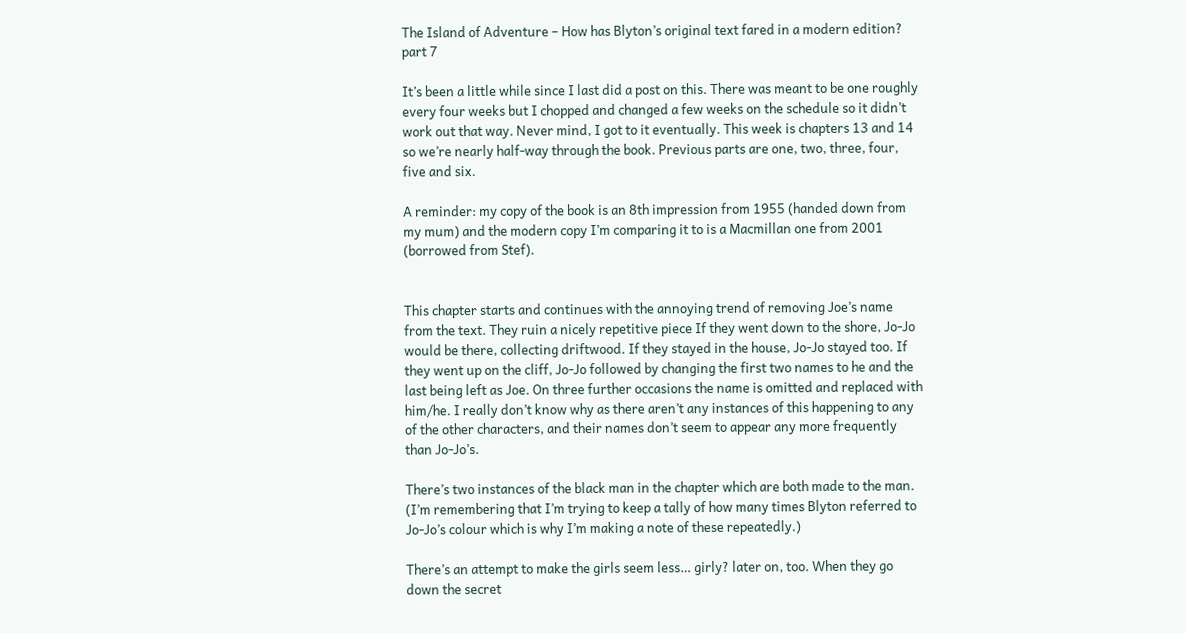The Island of Adventure – How has Blyton’s original text fared in a modern edition? part 7

It’s been a little while since I last did a post on this. There was meant to be one roughly every four weeks but I chopped and changed a few weeks on the schedule so it didn’t work out that way. Never mind, I got to it eventually. This week is chapters 13 and 14 so we’re nearly half-way through the book. Previous parts are one, two, three, four, five and six.

A reminder: my copy of the book is an 8th impression from 1955 (handed down from my mum) and the modern copy I’m comparing it to is a Macmillan one from 2001 (borrowed from Stef).


This chapter starts and continues with the annoying trend of removing Joe’s name from the text. They ruin a nicely repetitive piece If they went down to the shore, Jo-Jo would be there, collecting driftwood. If they stayed in the house, Jo-Jo stayed too. If they went up on the cliff, Jo-Jo followed by changing the first two names to he and the last being left as Joe. On three further occasions the name is omitted and replaced with him/he. I really don’t know why as there aren’t any instances of this happening to any of the other characters, and their names don’t seem to appear any more frequently than Jo-Jo’s.

There’s two instances of the black man in the chapter which are both made to the man. (I’m remembering that I’m trying to keep a tally of how many times Blyton referred to Jo-Jo’s colour which is why I’m making a note of these repeatedly.)

There’s an attempt to make the girls seem less… girly? later on, too. When they go down the secret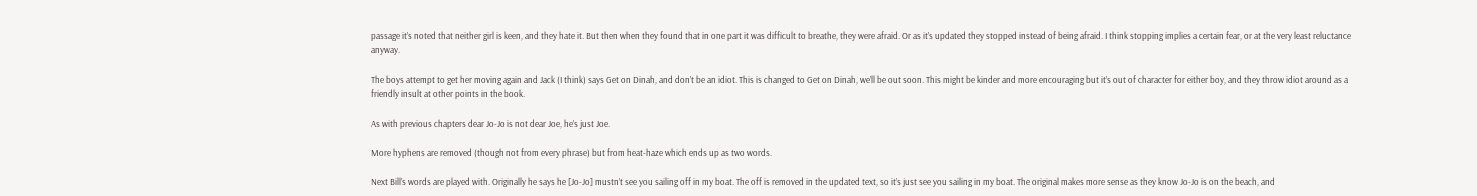passage it’s noted that neither girl is keen, and they hate it. But then when they found that in one part it was difficult to breathe, they were afraid. Or as it’s updated they stopped instead of being afraid. I think stopping implies a certain fear, or at the very least reluctance anyway.

The boys attempt to get her moving again and Jack (I think) says Get on Dinah, and don’t be an idiot. This is changed to Get on Dinah, we’ll be out soon. This might be kinder and more encouraging but it’s out of character for either boy, and they throw idiot around as a friendly insult at other points in the book.

As with previous chapters dear Jo-Jo is not dear Joe, he’s just Joe.

More hyphens are removed (though not from every phrase) but from heat-haze which ends up as two words.

Next Bill’s words are played with. Originally he says he [Jo-Jo] mustn’t see you sailing off in my boat. The off is removed in the updated text, so it’s just see you sailing in my boat. The original makes more sense as they know Jo-Jo is on the beach, and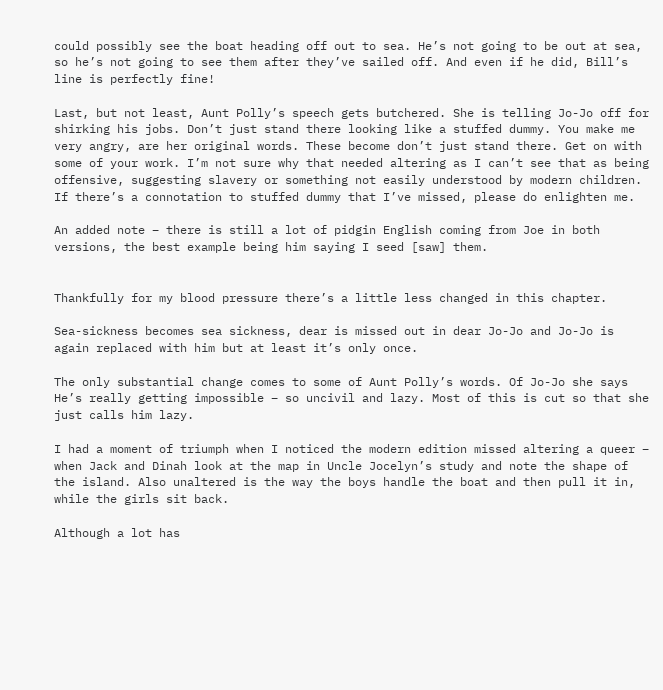could possibly see the boat heading off out to sea. He’s not going to be out at sea, so he’s not going to see them after they’ve sailed off. And even if he did, Bill’s line is perfectly fine!

Last, but not least, Aunt Polly’s speech gets butchered. She is telling Jo-Jo off for shirking his jobs. Don’t just stand there looking like a stuffed dummy. You make me very angry, are her original words. These become don’t just stand there. Get on with some of your work. I’m not sure why that needed altering as I can’t see that as being offensive, suggesting slavery or something not easily understood by modern children. If there’s a connotation to stuffed dummy that I’ve missed, please do enlighten me.

An added note – there is still a lot of pidgin English coming from Joe in both versions, the best example being him saying I seed [saw] them.


Thankfully for my blood pressure there’s a little less changed in this chapter.

Sea-sickness becomes sea sickness, dear is missed out in dear Jo-Jo and Jo-Jo is again replaced with him but at least it’s only once.

The only substantial change comes to some of Aunt Polly’s words. Of Jo-Jo she says He’s really getting impossible – so uncivil and lazy. Most of this is cut so that she just calls him lazy.

I had a moment of triumph when I noticed the modern edition missed altering a queer – when Jack and Dinah look at the map in Uncle Jocelyn’s study and note the shape of the island. Also unaltered is the way the boys handle the boat and then pull it in, while the girls sit back.

Although a lot has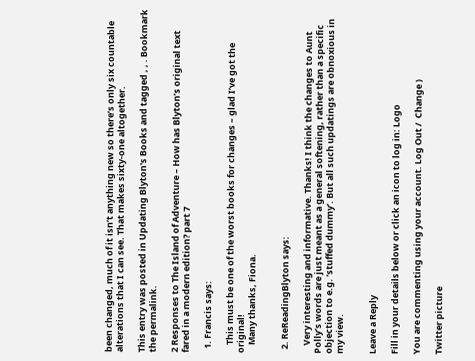been changed, much of it isn’t anything new so there’s only six countable alterations that I can see. That makes sixty-one altogether.

This entry was posted in Updating Blyton's Books and tagged , , . Bookmark the permalink.

2 Responses to The Island of Adventure – How has Blyton’s original text fared in a modern edition? part 7

  1. Francis says:

    This must be one of the worst books for changes – glad I’ve got the original!
    Many thanks, Fiona.


  2. ReReadingBlyton says:

    Very interesting and informative. Thanks! I think the changes to Aunt Polly’s words are just meant as a general softening, rather than a specific objection to e.g. ‘stuffed dummy’. But all such updatings are obnoxious in my view.


Leave a Reply

Fill in your details below or click an icon to log in: Logo

You are commenting using your account. Log Out /  Change )

Twitter picture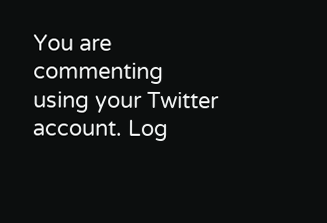You are commenting using your Twitter account. Log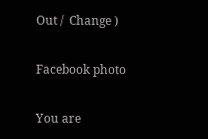Out /  Change )

Facebook photo

You are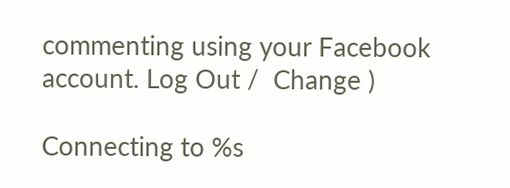commenting using your Facebook account. Log Out /  Change )

Connecting to %s